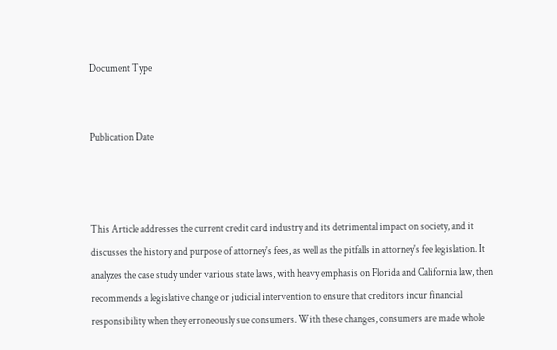Document Type


Publication Date



This Article addresses the current credit card industry and its detrimental impact on society, and it discusses the history and purpose of attorney's fees, as well as the pitfalls in attorney's fee legislation. It analyzes the case study under various state laws, with heavy emphasis on Florida and California law, then recommends a legislative change or judicial intervention to ensure that creditors incur financial responsibility when they erroneously sue consumers. With these changes, consumers are made whole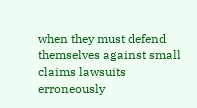when they must defend themselves against small claims lawsuits erroneously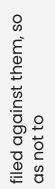filed against them, so as not to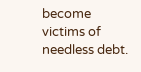become victims of needless debt.